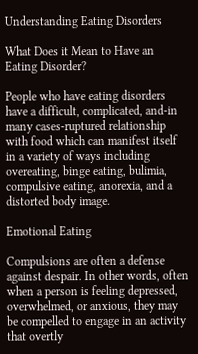Understanding Eating Disorders

What Does it Mean to Have an Eating Disorder?

People who have eating disorders have a difficult, complicated, and-in many cases-ruptured relationship with food which can manifest itself in a variety of ways including overeating, binge eating, bulimia, compulsive eating, anorexia, and a distorted body image.

Emotional Eating

Compulsions are often a defense against despair. In other words, often when a person is feeling depressed, overwhelmed, or anxious, they may be compelled to engage in an activity that overtly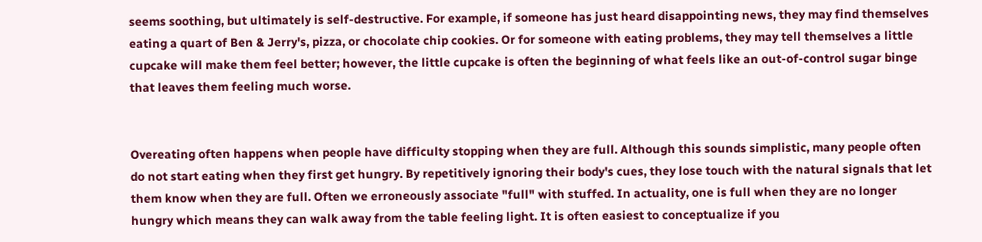seems soothing, but ultimately is self-destructive. For example, if someone has just heard disappointing news, they may find themselves eating a quart of Ben & Jerry's, pizza, or chocolate chip cookies. Or for someone with eating problems, they may tell themselves a little cupcake will make them feel better; however, the little cupcake is often the beginning of what feels like an out-of-control sugar binge that leaves them feeling much worse.


Overeating often happens when people have difficulty stopping when they are full. Although this sounds simplistic, many people often do not start eating when they first get hungry. By repetitively ignoring their body's cues, they lose touch with the natural signals that let them know when they are full. Often we erroneously associate "full" with stuffed. In actuality, one is full when they are no longer hungry which means they can walk away from the table feeling light. It is often easiest to conceptualize if you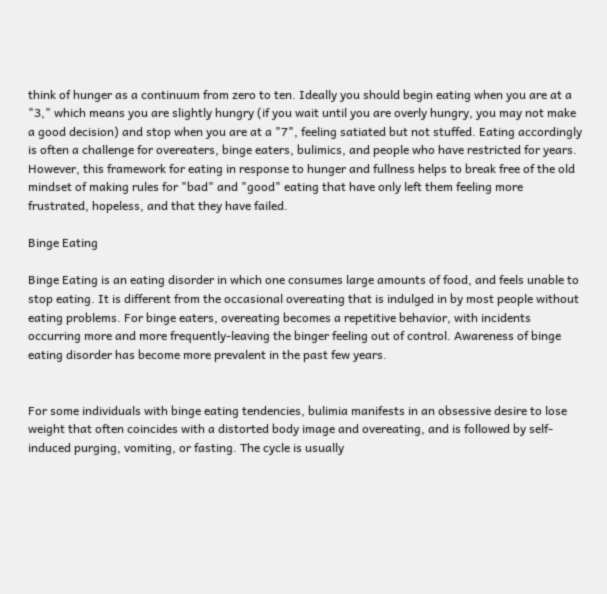think of hunger as a continuum from zero to ten. Ideally you should begin eating when you are at a "3," which means you are slightly hungry (if you wait until you are overly hungry, you may not make a good decision) and stop when you are at a "7", feeling satiated but not stuffed. Eating accordingly is often a challenge for overeaters, binge eaters, bulimics, and people who have restricted for years. However, this framework for eating in response to hunger and fullness helps to break free of the old mindset of making rules for "bad" and "good" eating that have only left them feeling more frustrated, hopeless, and that they have failed.

Binge Eating

Binge Eating is an eating disorder in which one consumes large amounts of food, and feels unable to stop eating. It is different from the occasional overeating that is indulged in by most people without eating problems. For binge eaters, overeating becomes a repetitive behavior, with incidents occurring more and more frequently-leaving the binger feeling out of control. Awareness of binge eating disorder has become more prevalent in the past few years.


For some individuals with binge eating tendencies, bulimia manifests in an obsessive desire to lose weight that often coincides with a distorted body image and overeating, and is followed by self-induced purging, vomiting, or fasting. The cycle is usually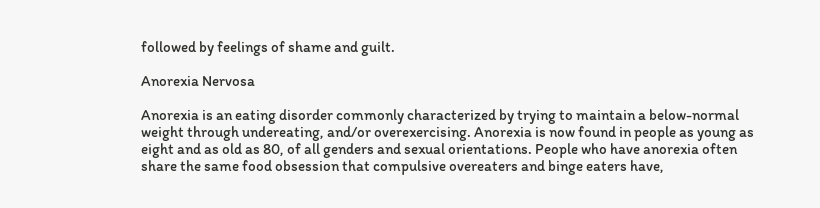followed by feelings of shame and guilt.

Anorexia Nervosa

Anorexia is an eating disorder commonly characterized by trying to maintain a below-normal weight through undereating, and/or overexercising. Anorexia is now found in people as young as eight and as old as 80, of all genders and sexual orientations. People who have anorexia often share the same food obsession that compulsive overeaters and binge eaters have,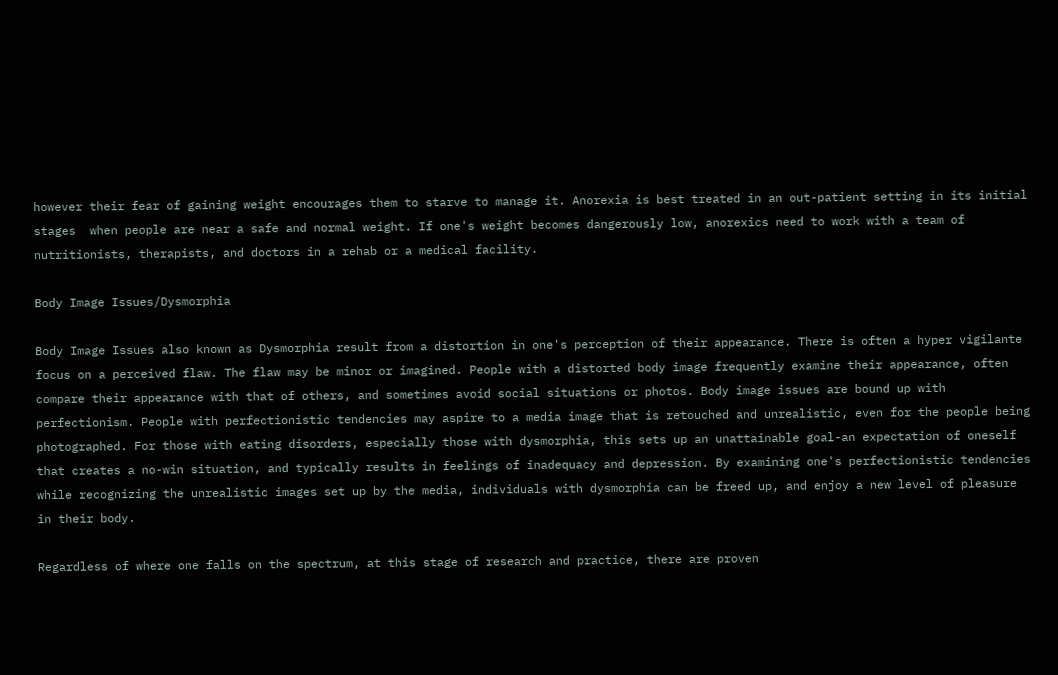however their fear of gaining weight encourages them to starve to manage it. Anorexia is best treated in an out-patient setting in its initial stages  when people are near a safe and normal weight. If one's weight becomes dangerously low, anorexics need to work with a team of nutritionists, therapists, and doctors in a rehab or a medical facility.

Body Image Issues/Dysmorphia

Body Image Issues also known as Dysmorphia result from a distortion in one's perception of their appearance. There is often a hyper vigilante focus on a perceived flaw. The flaw may be minor or imagined. People with a distorted body image frequently examine their appearance, often compare their appearance with that of others, and sometimes avoid social situations or photos. Body image issues are bound up with perfectionism. People with perfectionistic tendencies may aspire to a media image that is retouched and unrealistic, even for the people being photographed. For those with eating disorders, especially those with dysmorphia, this sets up an unattainable goal-an expectation of oneself that creates a no-win situation, and typically results in feelings of inadequacy and depression. By examining one's perfectionistic tendencies while recognizing the unrealistic images set up by the media, individuals with dysmorphia can be freed up, and enjoy a new level of pleasure in their body.

Regardless of where one falls on the spectrum, at this stage of research and practice, there are proven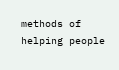methods of helping people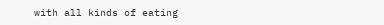with all kinds of eating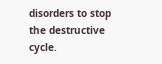disorders to stop the destructive cycle.